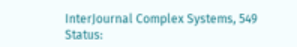InterJournal Complex Systems, 549
Status: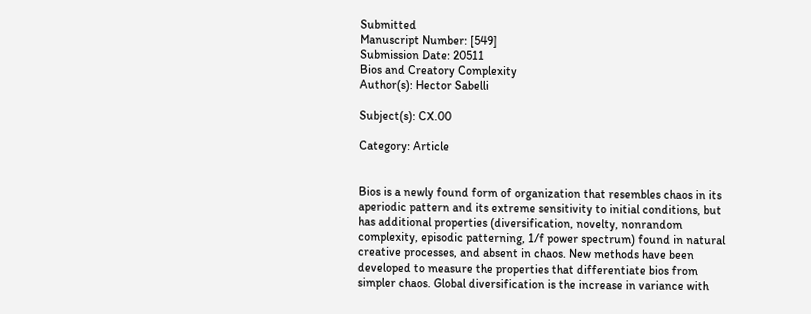Submitted
Manuscript Number: [549]
Submission Date: 20511
Bios and Creatory Complexity
Author(s): Hector Sabelli

Subject(s): CX.00

Category: Article


Bios is a newly found form of organization that resembles chaos in its aperiodic pattern and its extreme sensitivity to initial conditions, but has additional properties (diversification, novelty, nonrandom complexity, episodic patterning, 1/f power spectrum) found in natural creative processes, and absent in chaos. New methods have been developed to measure the properties that differentiate bios from simpler chaos. Global diversification is the increase in variance with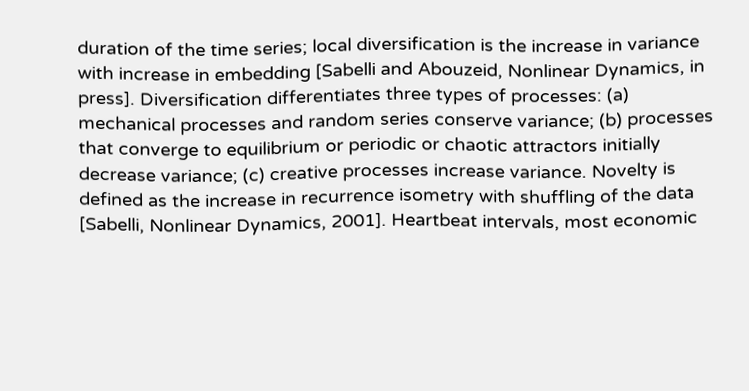duration of the time series; local diversification is the increase in variance with increase in embedding [Sabelli and Abouzeid, Nonlinear Dynamics, in press]. Diversification differentiates three types of processes: (a) mechanical processes and random series conserve variance; (b) processes that converge to equilibrium or periodic or chaotic attractors initially decrease variance; (c) creative processes increase variance. Novelty is defined as the increase in recurrence isometry with shuffling of the data [Sabelli, Nonlinear Dynamics, 2001]. Heartbeat intervals, most economic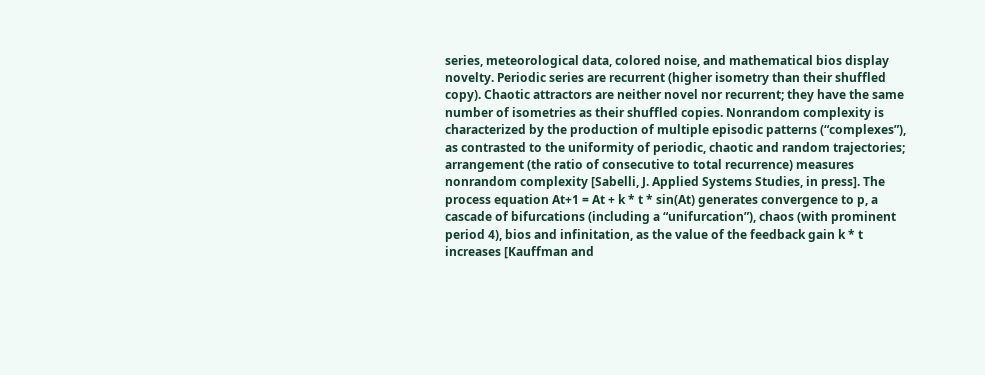series, meteorological data, colored noise, and mathematical bios display novelty. Periodic series are recurrent (higher isometry than their shuffled copy). Chaotic attractors are neither novel nor recurrent; they have the same number of isometries as their shuffled copies. Nonrandom complexity is characterized by the production of multiple episodic patterns (“complexes”), as contrasted to the uniformity of periodic, chaotic and random trajectories; arrangement (the ratio of consecutive to total recurrence) measures nonrandom complexity [Sabelli, J. Applied Systems Studies, in press]. The process equation At+1 = At + k * t * sin(At) generates convergence to p, a cascade of bifurcations (including a “unifurcation”), chaos (with prominent period 4), bios and infinitation, as the value of the feedback gain k * t increases [Kauffman and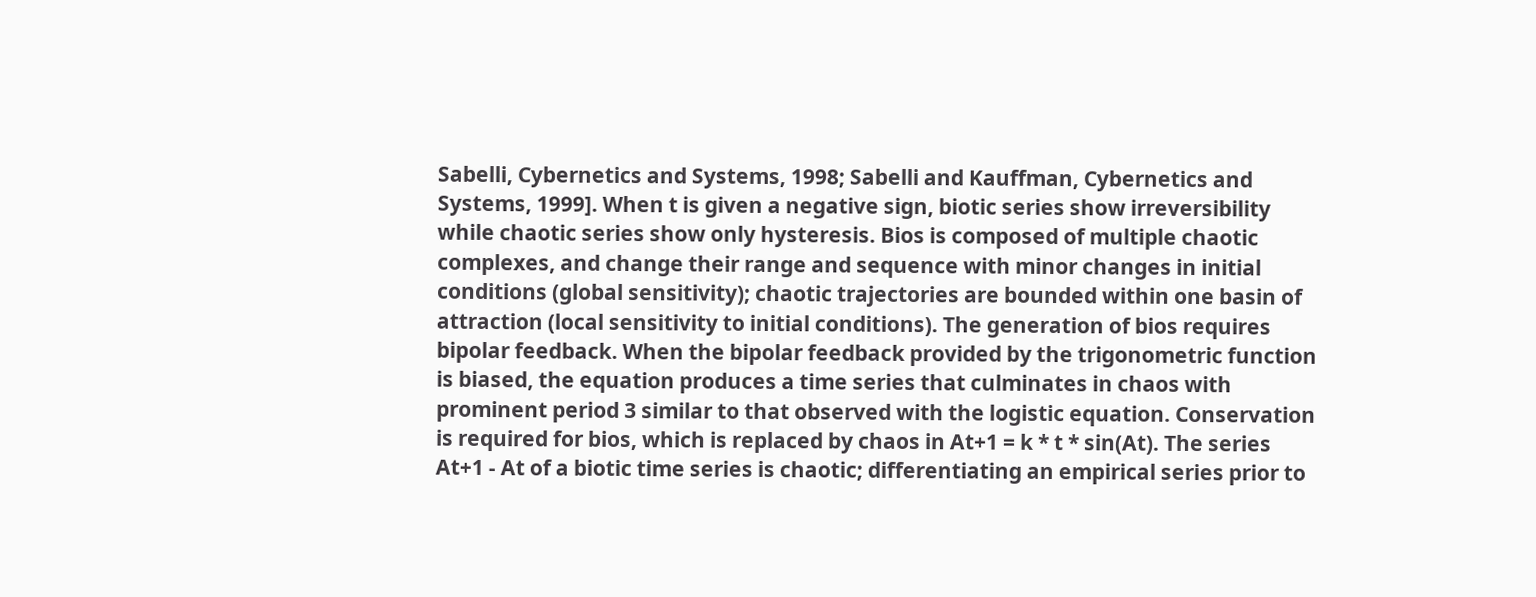Sabelli, Cybernetics and Systems, 1998; Sabelli and Kauffman, Cybernetics and Systems, 1999]. When t is given a negative sign, biotic series show irreversibility while chaotic series show only hysteresis. Bios is composed of multiple chaotic complexes, and change their range and sequence with minor changes in initial conditions (global sensitivity); chaotic trajectories are bounded within one basin of attraction (local sensitivity to initial conditions). The generation of bios requires bipolar feedback. When the bipolar feedback provided by the trigonometric function is biased, the equation produces a time series that culminates in chaos with prominent period 3 similar to that observed with the logistic equation. Conservation is required for bios, which is replaced by chaos in At+1 = k * t * sin(At). The series At+1 - At of a biotic time series is chaotic; differentiating an empirical series prior to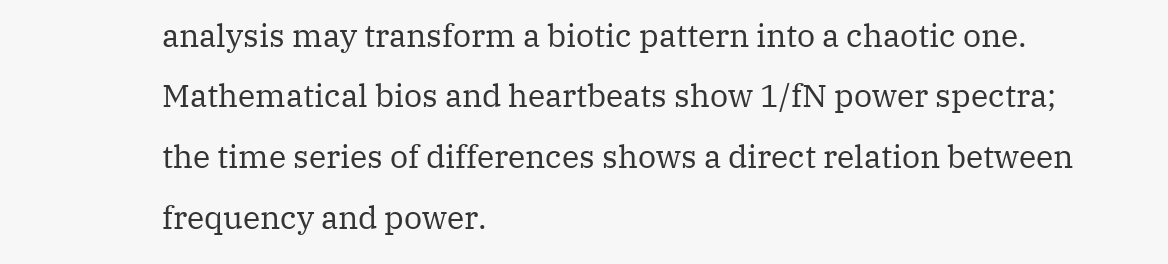analysis may transform a biotic pattern into a chaotic one. Mathematical bios and heartbeats show 1/fN power spectra; the time series of differences shows a direct relation between frequency and power.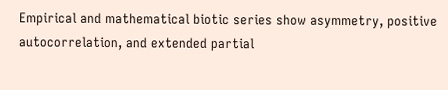Empirical and mathematical biotic series show asymmetry, positive autocorrelation, and extended partial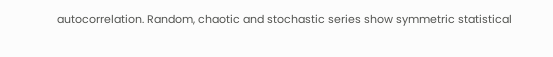autocorrelation. Random, chaotic and stochastic series show symmetric statistical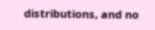distributions, and no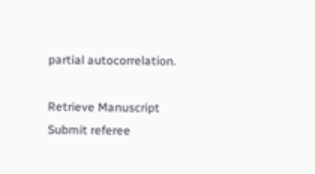partial autocorrelation.

Retrieve Manuscript
Submit referee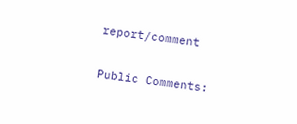report/comment

Public Comments: